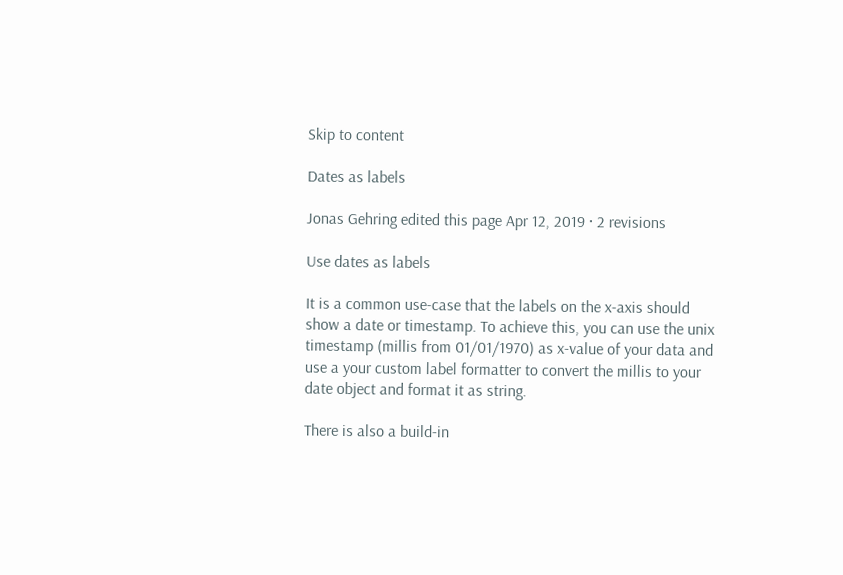Skip to content

Dates as labels

Jonas Gehring edited this page Apr 12, 2019 · 2 revisions

Use dates as labels

It is a common use-case that the labels on the x-axis should show a date or timestamp. To achieve this, you can use the unix timestamp (millis from 01/01/1970) as x-value of your data and use a your custom label formatter to convert the millis to your date object and format it as string.

There is also a build-in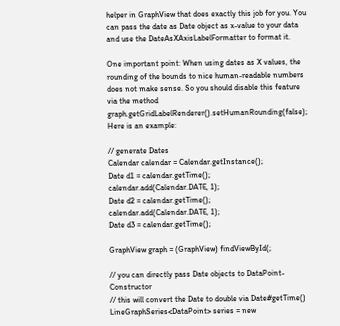helper in GraphView that does exactly this job for you. You can pass the date as Date object as x-value to your data and use the DateAsXAxisLabelFormatter to format it.

One important point: When using dates as X values, the rounding of the bounds to nice human-readable numbers does not make sense. So you should disable this feature via the method graph.getGridLabelRenderer().setHumanRounding(false);  Here is an example:

// generate Dates
Calendar calendar = Calendar.getInstance();
Date d1 = calendar.getTime();
calendar.add(Calendar.DATE, 1);
Date d2 = calendar.getTime();
calendar.add(Calendar.DATE, 1);
Date d3 = calendar.getTime();

GraphView graph = (GraphView) findViewById(;

// you can directly pass Date objects to DataPoint-Constructor
// this will convert the Date to double via Date#getTime()
LineGraphSeries<DataPoint> series = new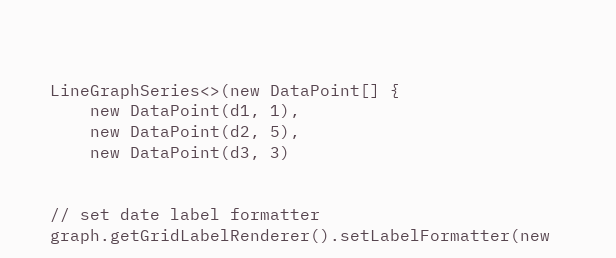LineGraphSeries<>(new DataPoint[] {
    new DataPoint(d1, 1),
    new DataPoint(d2, 5),
    new DataPoint(d3, 3)


// set date label formatter
graph.getGridLabelRenderer().setLabelFormatter(new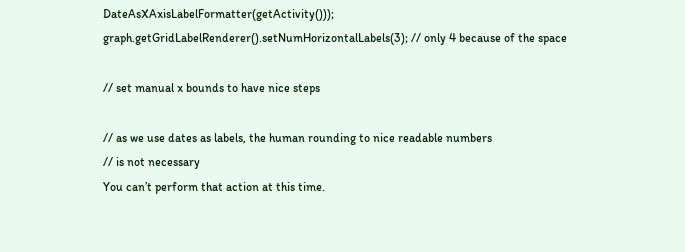DateAsXAxisLabelFormatter(getActivity()));
graph.getGridLabelRenderer().setNumHorizontalLabels(3); // only 4 because of the space

// set manual x bounds to have nice steps

// as we use dates as labels, the human rounding to nice readable numbers
// is not necessary
You can’t perform that action at this time.